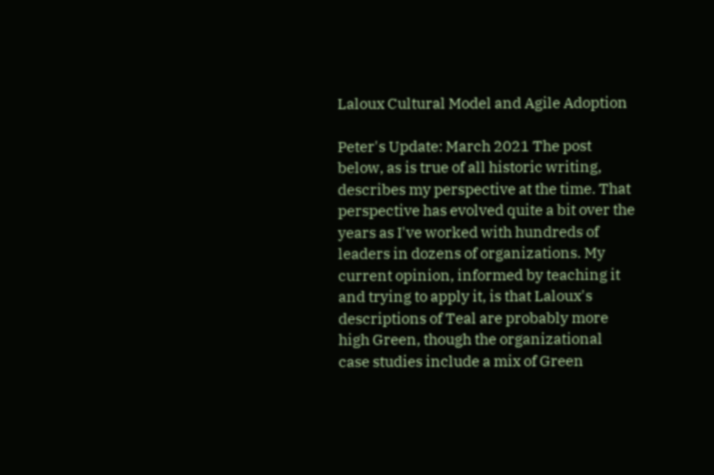Laloux Cultural Model and Agile Adoption

Peter's Update: March 2021 The post below, as is true of all historic writing, describes my perspective at the time. That perspective has evolved quite a bit over the years as I've worked with hundreds of leaders in dozens of organizations. My current opinion, informed by teaching it and trying to apply it, is that Laloux's descriptions of Teal are probably more high Green, though the organizational case studies include a mix of Green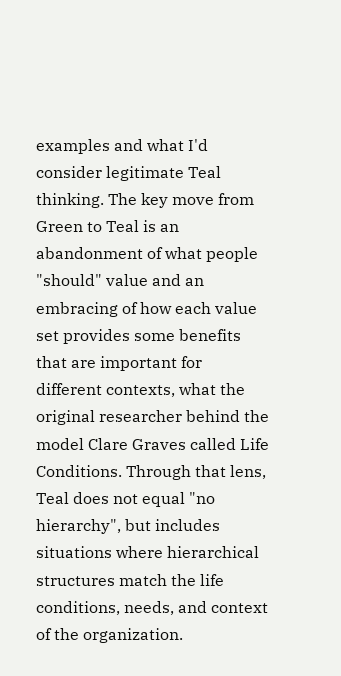examples and what I'd consider legitimate Teal thinking. The key move from Green to Teal is an abandonment of what people "should" value and an embracing of how each value set provides some benefits that are important for different contexts, what the original researcher behind the model Clare Graves called Life Conditions. Through that lens, Teal does not equal "no hierarchy", but includes situations where hierarchical structures match the life conditions, needs, and context of the organization.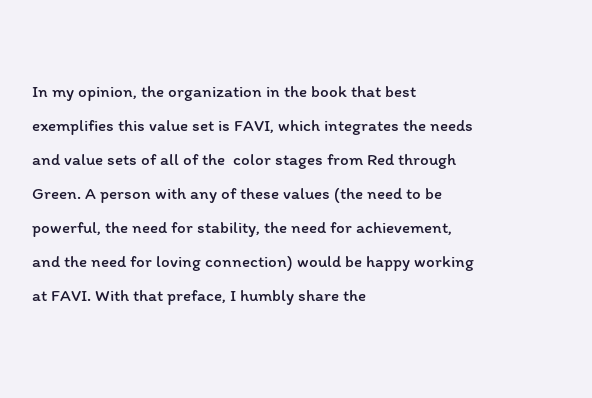In my opinion, the organization in the book that best exemplifies this value set is FAVI, which integrates the needs and value sets of all of the  color stages from Red through Green. A person with any of these values (the need to be powerful, the need for stability, the need for achievement, and the need for loving connection) would be happy working at FAVI. With that preface, I humbly share the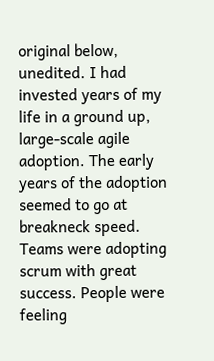original below, unedited. I had invested years of my life in a ground up, large-scale agile adoption. The early years of the adoption seemed to go at breakneck speed. Teams were adopting scrum with great success. People were feeling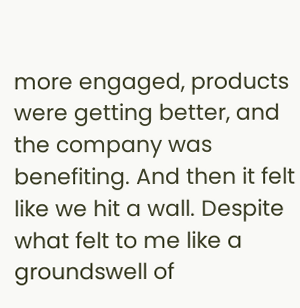more engaged, products were getting better, and the company was benefiting. And then it felt like we hit a wall. Despite what felt to me like a groundswell of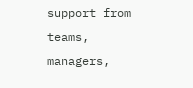support from teams, managers,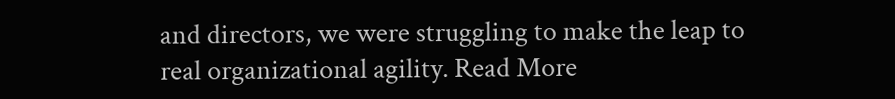and directors, we were struggling to make the leap to real organizational agility. Read More